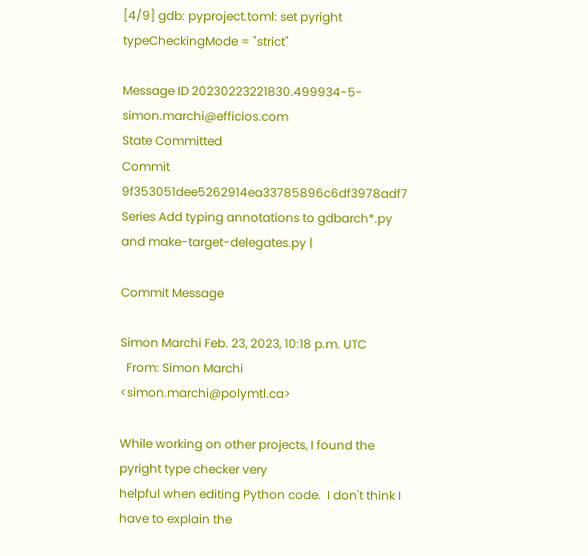[4/9] gdb: pyproject.toml: set pyright typeCheckingMode = "strict"

Message ID 20230223221830.499934-5-simon.marchi@efficios.com
State Committed
Commit 9f353051dee5262914ea33785896c6df3978adf7
Series Add typing annotations to gdbarch*.py and make-target-delegates.py |

Commit Message

Simon Marchi Feb. 23, 2023, 10:18 p.m. UTC
  From: Simon Marchi <simon.marchi@polymtl.ca>

While working on other projects, I found the pyright type checker very
helpful when editing Python code.  I don't think I have to explain the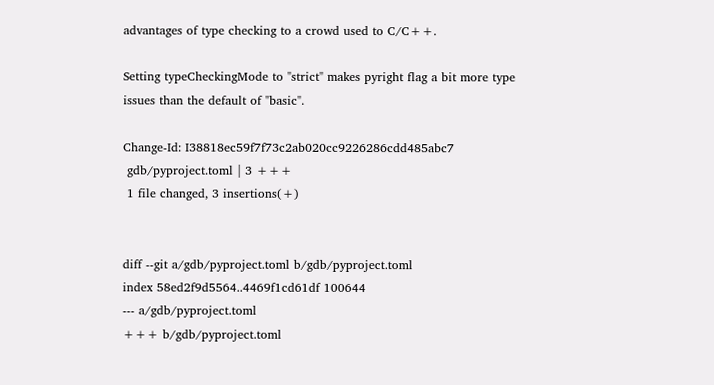advantages of type checking to a crowd used to C/C++.

Setting typeCheckingMode to "strict" makes pyright flag a bit more type
issues than the default of "basic".

Change-Id: I38818ec59f7f73c2ab020cc9226286cdd485abc7
 gdb/pyproject.toml | 3 +++
 1 file changed, 3 insertions(+)


diff --git a/gdb/pyproject.toml b/gdb/pyproject.toml
index 58ed2f9d5564..4469f1cd61df 100644
--- a/gdb/pyproject.toml
+++ b/gdb/pyproject.toml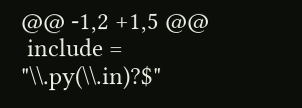@@ -1,2 +1,5 @@
 include = "\\.py(\\.in)?$"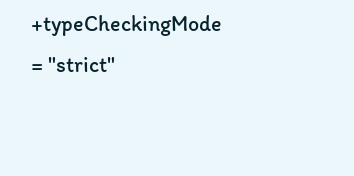+typeCheckingMode = "strict"